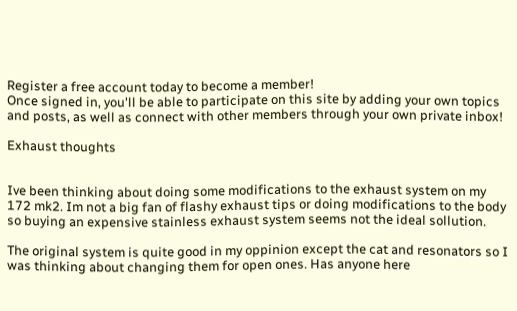Register a free account today to become a member!
Once signed in, you'll be able to participate on this site by adding your own topics and posts, as well as connect with other members through your own private inbox!

Exhaust thoughts


Ive been thinking about doing some modifications to the exhaust system on my 172 mk2. Im not a big fan of flashy exhaust tips or doing modifications to the body so buying an expensive stainless exhaust system seems not the ideal sollution.

The original system is quite good in my oppinion except the cat and resonators so I was thinking about changing them for open ones. Has anyone here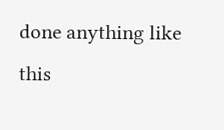done anything like this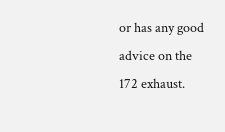or has any good advice on the 172 exhaust.